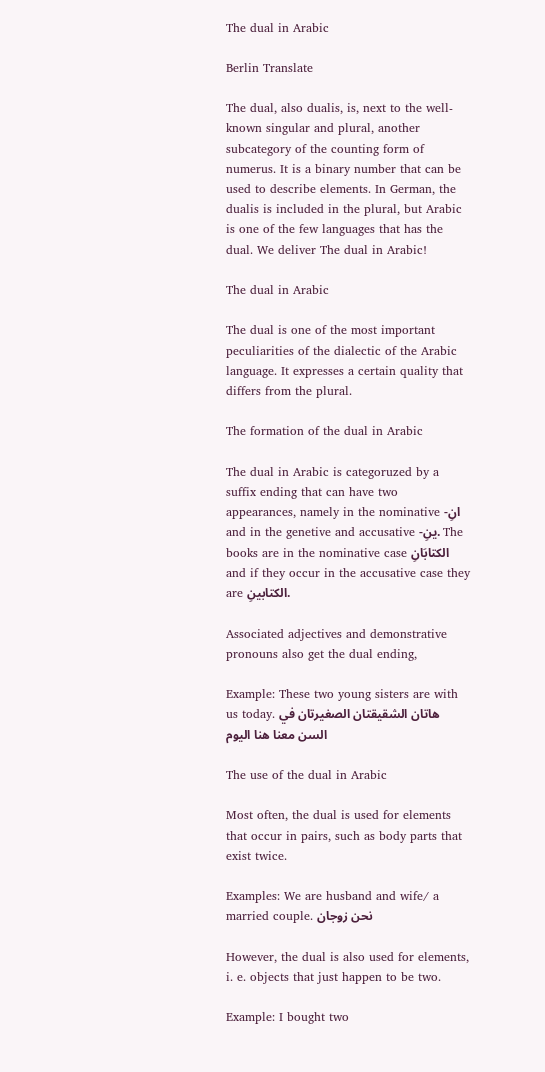The dual in Arabic

Berlin Translate

The dual, also dualis, is, next to the well-known singular and plural, another subcategory of the counting form of numerus. It is a binary number that can be used to describe elements. In German, the dualis is included in the plural, but Arabic is one of the few languages that has the dual. We deliver The dual in Arabic!

The dual in Arabic

The dual is one of the most important peculiarities of the dialectic of the Arabic language. It expresses a certain quality that differs from the plural.

The formation of the dual in Arabic

The dual in Arabic is categoruzed by a suffix ending that can have two appearances, namely in the nominative -انِ and in the genetive and accusative -ينِ. The books are in the nominative case الكتابَانِ and if they occur in the accusative case they are الكتابينِ.

Associated adjectives and demonstrative pronouns also get the dual ending,

Example: These two young sisters are with us today. هاتان الشقيقتان الصغيرتان في السن معنا هنا اليوم

The use of the dual in Arabic

Most often, the dual is used for elements that occur in pairs, such as body parts that exist twice.

Examples: We are husband and wife/ a married couple. نحن زوجان

However, the dual is also used for elements, i. e. objects that just happen to be two.

Example: I bought two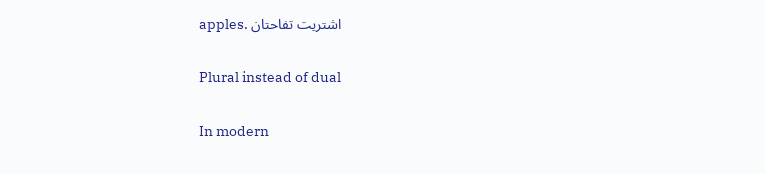apples. اشتريت تفاحتان

Plural instead of dual

In modern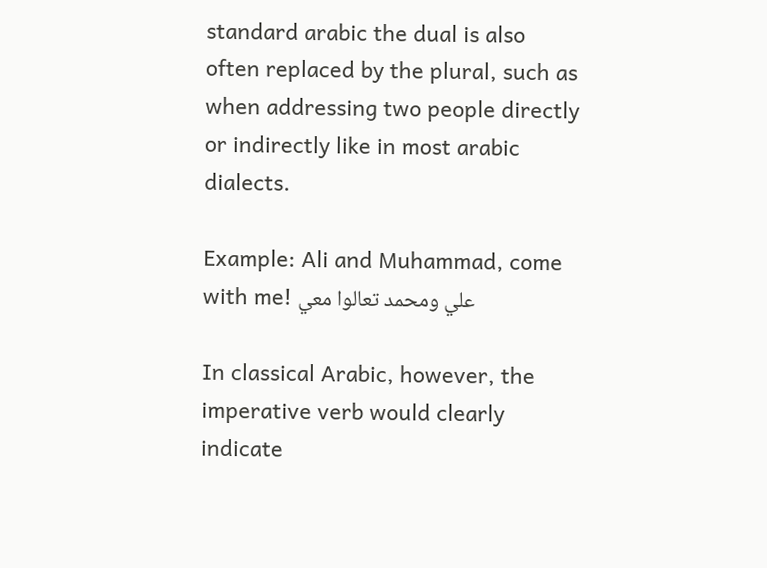standard arabic the dual is also often replaced by the plural, such as when addressing two people directly or indirectly like in most arabic dialects.

Example: Ali and Muhammad, come with me! علي ومحمد تعالوا معي

In classical Arabic, however, the imperative verb would clearly indicate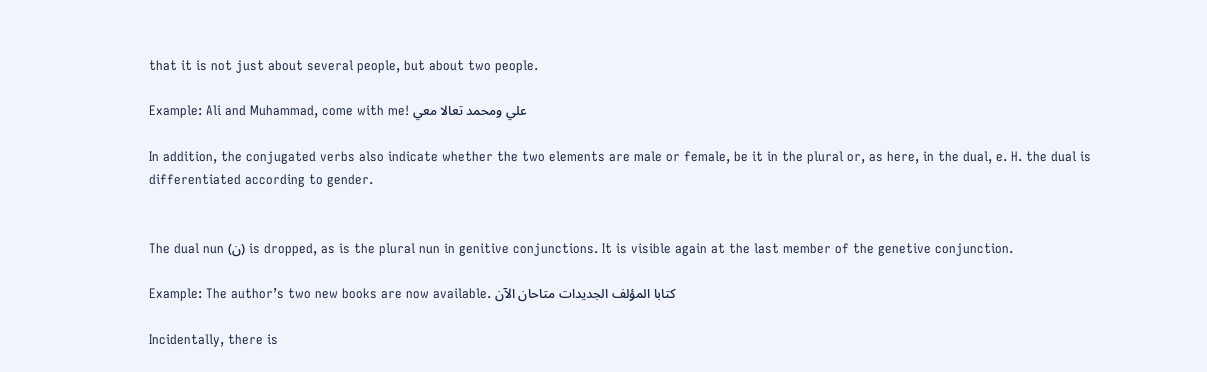that it is not just about several people, but about two people.

Example: Ali and Muhammad, come with me! علي ومحمد تعالا معي

In addition, the conjugated verbs also indicate whether the two elements are male or female, be it in the plural or, as here, in the dual, e. H. the dual is differentiated according to gender.


The dual nun (ن) is dropped, as is the plural nun in genitive conjunctions. It is visible again at the last member of the genetive conjunction.

Example: The author’s two new books are now available. كتابا المؤلف الجديدات متاحان الآن

Incidentally, there is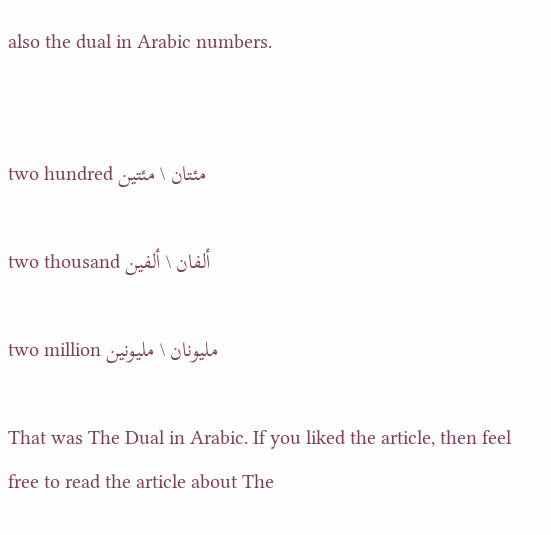also the dual in Arabic numbers.


two hundred مئتان \ مئتين

two thousand ألفان \ ألفين

two million مليونان \ مليونين

That was The Dual in Arabic. If you liked the article, then feel free to read the article about The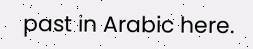past in Arabic here.